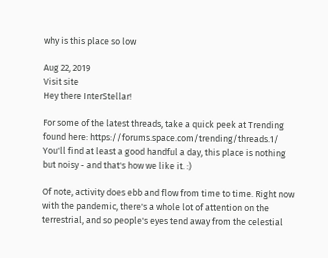why is this place so low

Aug 22, 2019
Visit site
Hey there InterStellar!

For some of the latest threads, take a quick peek at Trending found here: https://forums.space.com/trending/threads.1/
You'll find at least a good handful a day, this place is nothing but noisy - and that's how we like it. :)

Of note, activity does ebb and flow from time to time. Right now with the pandemic, there's a whole lot of attention on the terrestrial, and so people's eyes tend away from the celestial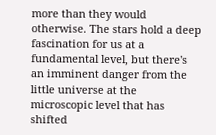more than they would otherwise. The stars hold a deep fascination for us at a fundamental level, but there's an imminent danger from the little universe at the microscopic level that has shifted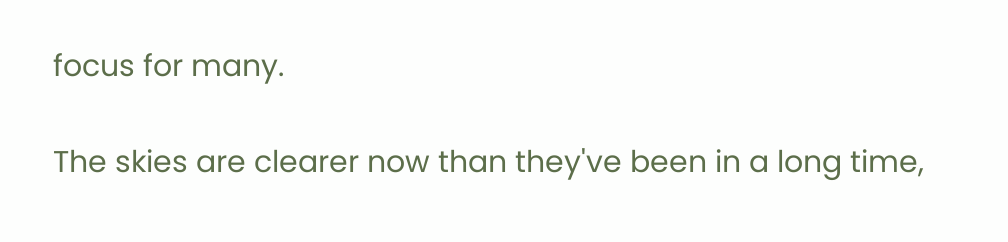focus for many.

The skies are clearer now than they've been in a long time,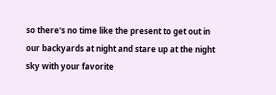so there's no time like the present to get out in our backyards at night and stare up at the night sky with your favorite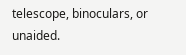telescope, binoculars, or unaided.